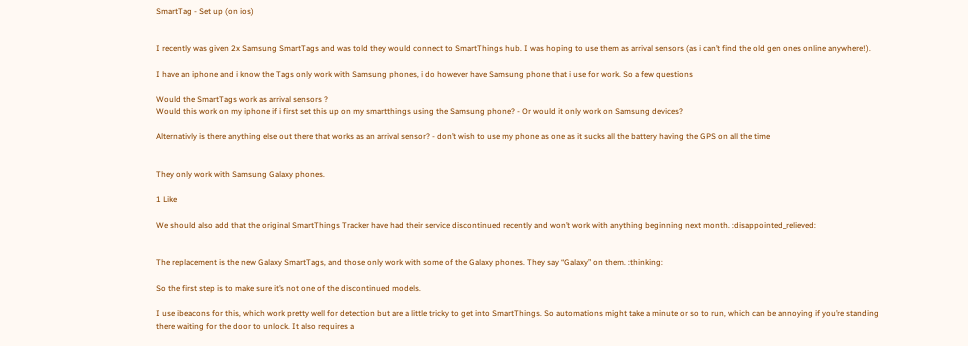SmartTag - Set up (on ios)


I recently was given 2x Samsung SmartTags and was told they would connect to SmartThings hub. I was hoping to use them as arrival sensors (as i can’t find the old gen ones online anywhere!).

I have an iphone and i know the Tags only work with Samsung phones, i do however have Samsung phone that i use for work. So a few questions

Would the SmartTags work as arrival sensors ?
Would this work on my iphone if i first set this up on my smartthings using the Samsung phone? - Or would it only work on Samsung devices?

Alternativly is there anything else out there that works as an arrival sensor? - don’t wish to use my phone as one as it sucks all the battery having the GPS on all the time


They only work with Samsung Galaxy phones.

1 Like

We should also add that the original SmartThings Tracker have had their service discontinued recently and won’t work with anything beginning next month. :disappointed_relieved:


The replacement is the new Galaxy SmartTags, and those only work with some of the Galaxy phones. They say “Galaxy” on them. :thinking:

So the first step is to make sure it’s not one of the discontinued models.

I use ibeacons for this, which work pretty well for detection but are a little tricky to get into SmartThings. So automations might take a minute or so to run, which can be annoying if you’re standing there waiting for the door to unlock. It also requires a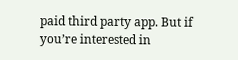paid third party app. But if you’re interested in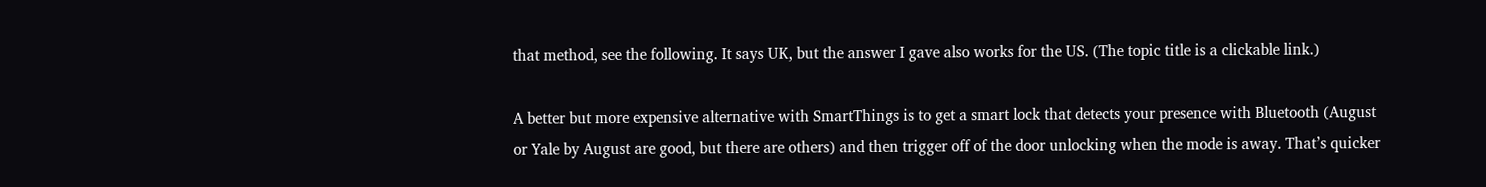that method, see the following. It says UK, but the answer I gave also works for the US. (The topic title is a clickable link.)

A better but more expensive alternative with SmartThings is to get a smart lock that detects your presence with Bluetooth (August or Yale by August are good, but there are others) and then trigger off of the door unlocking when the mode is away. That’s quicker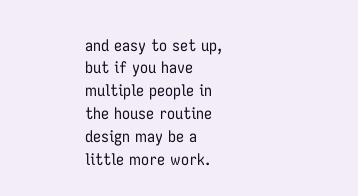and easy to set up, but if you have multiple people in the house routine design may be a little more work.